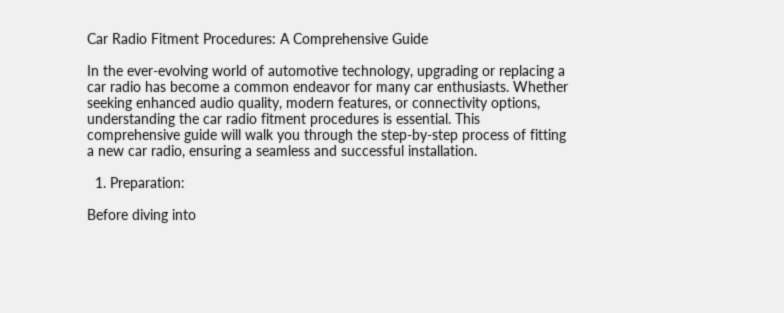Car Radio Fitment Procedures: A Comprehensive Guide

In the ever-evolving world of automotive technology, upgrading or replacing a car radio has become a common endeavor for many car enthusiasts. Whether seeking enhanced audio quality, modern features, or connectivity options, understanding the car radio fitment procedures is essential. This comprehensive guide will walk you through the step-by-step process of fitting a new car radio, ensuring a seamless and successful installation.

  1. Preparation:

Before diving into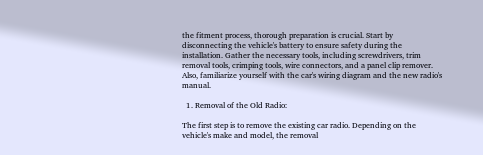the fitment process, thorough preparation is crucial. Start by disconnecting the vehicle's battery to ensure safety during the installation. Gather the necessary tools, including screwdrivers, trim removal tools, crimping tools, wire connectors, and a panel clip remover. Also, familiarize yourself with the car's wiring diagram and the new radio's manual.

  1. Removal of the Old Radio:

The first step is to remove the existing car radio. Depending on the vehicle's make and model, the removal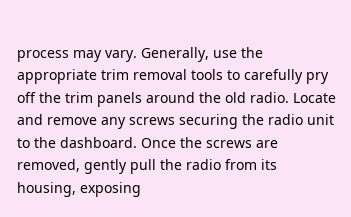process may vary. Generally, use the appropriate trim removal tools to carefully pry off the trim panels around the old radio. Locate and remove any screws securing the radio unit to the dashboard. Once the screws are removed, gently pull the radio from its housing, exposing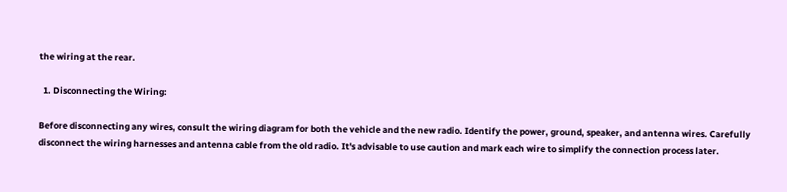the wiring at the rear.

  1. Disconnecting the Wiring:

Before disconnecting any wires, consult the wiring diagram for both the vehicle and the new radio. Identify the power, ground, speaker, and antenna wires. Carefully disconnect the wiring harnesses and antenna cable from the old radio. It's advisable to use caution and mark each wire to simplify the connection process later.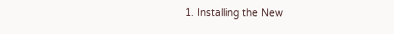1. Installing the New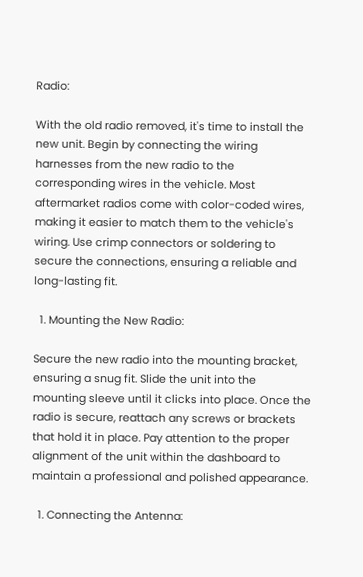Radio:

With the old radio removed, it's time to install the new unit. Begin by connecting the wiring harnesses from the new radio to the corresponding wires in the vehicle. Most aftermarket radios come with color-coded wires, making it easier to match them to the vehicle's wiring. Use crimp connectors or soldering to secure the connections, ensuring a reliable and long-lasting fit.

  1. Mounting the New Radio:

Secure the new radio into the mounting bracket, ensuring a snug fit. Slide the unit into the mounting sleeve until it clicks into place. Once the radio is secure, reattach any screws or brackets that hold it in place. Pay attention to the proper alignment of the unit within the dashboard to maintain a professional and polished appearance.

  1. Connecting the Antenna: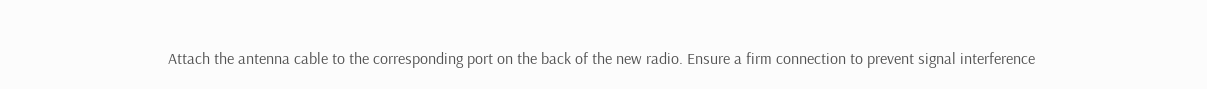Attach the antenna cable to the corresponding port on the back of the new radio. Ensure a firm connection to prevent signal interference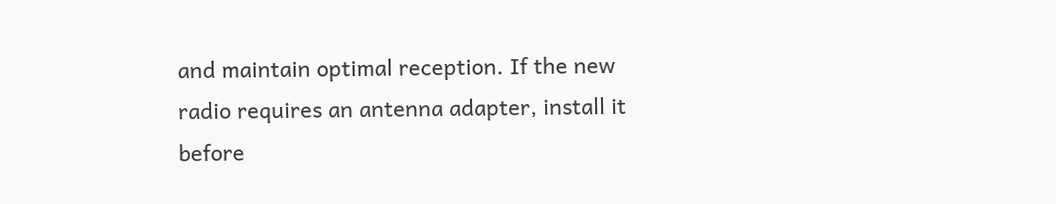and maintain optimal reception. If the new radio requires an antenna adapter, install it before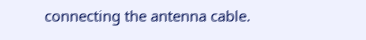connecting the antenna cable.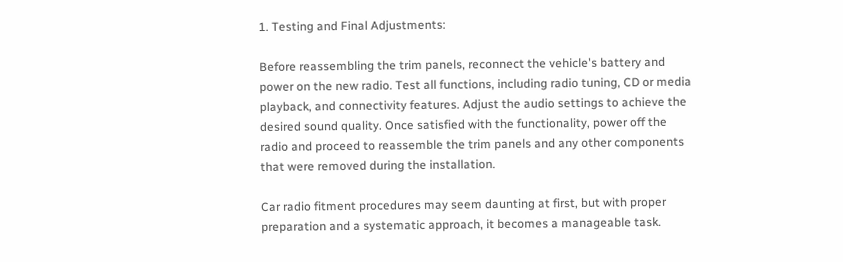1. Testing and Final Adjustments:

Before reassembling the trim panels, reconnect the vehicle's battery and power on the new radio. Test all functions, including radio tuning, CD or media playback, and connectivity features. Adjust the audio settings to achieve the desired sound quality. Once satisfied with the functionality, power off the radio and proceed to reassemble the trim panels and any other components that were removed during the installation.

Car radio fitment procedures may seem daunting at first, but with proper preparation and a systematic approach, it becomes a manageable task.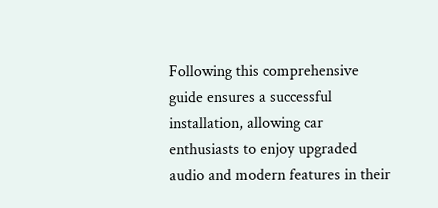Following this comprehensive guide ensures a successful installation, allowing car enthusiasts to enjoy upgraded audio and modern features in their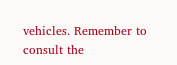vehicles. Remember to consult the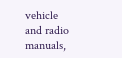vehicle and radio manuals,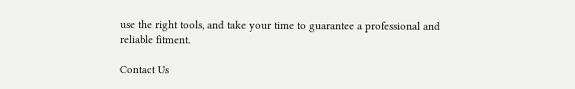use the right tools, and take your time to guarantee a professional and reliable fitment.

Contact Us